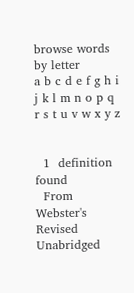browse words by letter
a b c d e f g h i j k l m n o p q r s t u v w x y z


  1  definition  found
  From  Webster's  Revised  Unabridged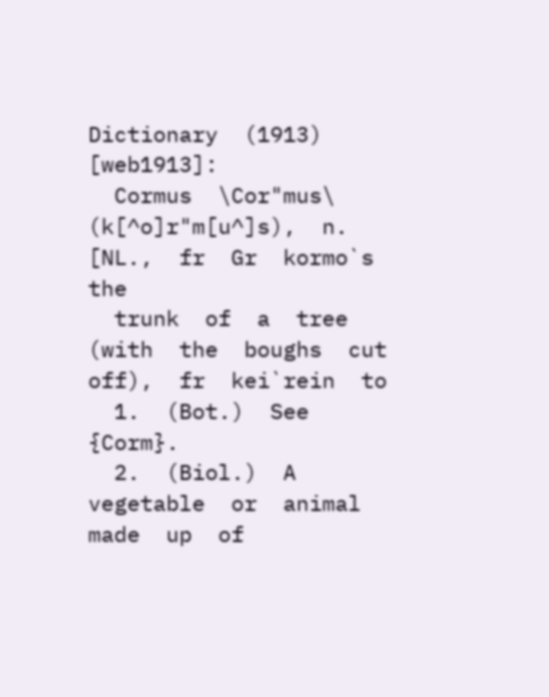Dictionary  (1913)  [web1913]:
  Cormus  \Cor"mus\  (k[^o]r"m[u^]s),  n.  [NL.,  fr  Gr  kormo`s  the
  trunk  of  a  tree  (with  the  boughs  cut  off),  fr  kei`rein  to
  1.  (Bot.)  See  {Corm}.
  2.  (Biol.)  A  vegetable  or  animal  made  up  of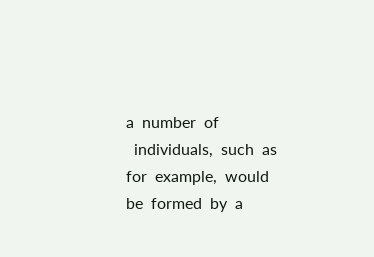a  number  of
  individuals,  such  as  for  example,  would  be  formed  by  a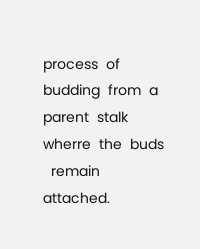process  of  budding  from  a  parent  stalk  wherre  the  buds
  remain  attached.